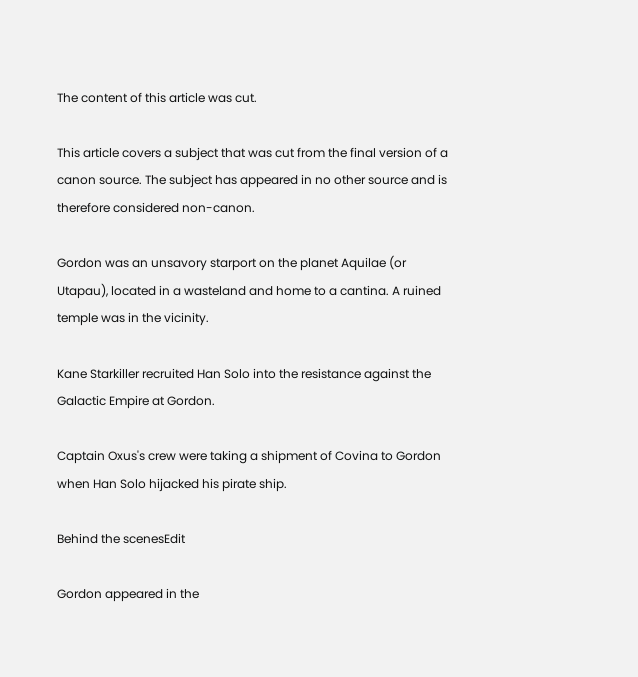The content of this article was cut.

This article covers a subject that was cut from the final version of a canon source. The subject has appeared in no other source and is therefore considered non-canon.

Gordon was an unsavory starport on the planet Aquilae (or Utapau), located in a wasteland and home to a cantina. A ruined temple was in the vicinity.

Kane Starkiller recruited Han Solo into the resistance against the Galactic Empire at Gordon.

Captain Oxus's crew were taking a shipment of Covina to Gordon when Han Solo hijacked his pirate ship.

Behind the scenesEdit

Gordon appeared in the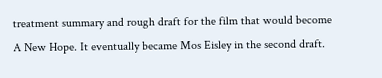treatment summary and rough draft for the film that would become A New Hope. It eventually became Mos Eisley in the second draft.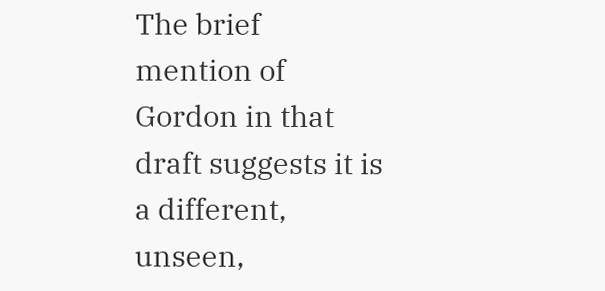The brief mention of Gordon in that draft suggests it is a different, unseen,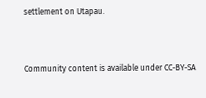settlement on Utapau.



Community content is available under CC-BY-SA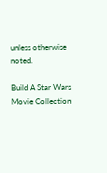unless otherwise noted.

Build A Star Wars Movie Collection